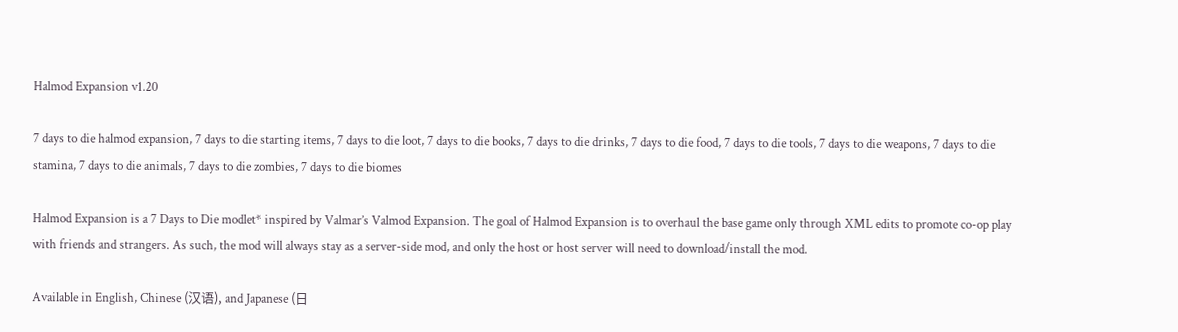Halmod Expansion v1.20

7 days to die halmod expansion, 7 days to die starting items, 7 days to die loot, 7 days to die books, 7 days to die drinks, 7 days to die food, 7 days to die tools, 7 days to die weapons, 7 days to die stamina, 7 days to die animals, 7 days to die zombies, 7 days to die biomes

Halmod Expansion is a 7 Days to Die modlet* inspired by Valmar’s Valmod Expansion. The goal of Halmod Expansion is to overhaul the base game only through XML edits to promote co-op play with friends and strangers. As such, the mod will always stay as a server-side mod, and only the host or host server will need to download/install the mod.

Available in English, Chinese (汉语), and Japanese (日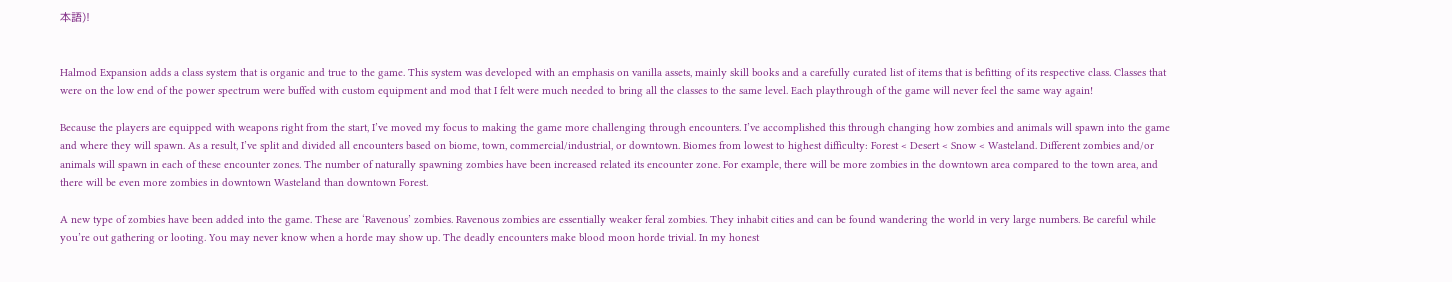本語)!


Halmod Expansion adds a class system that is organic and true to the game. This system was developed with an emphasis on vanilla assets, mainly skill books and a carefully curated list of items that is befitting of its respective class. Classes that were on the low end of the power spectrum were buffed with custom equipment and mod that I felt were much needed to bring all the classes to the same level. Each playthrough of the game will never feel the same way again!

Because the players are equipped with weapons right from the start, I’ve moved my focus to making the game more challenging through encounters. I’ve accomplished this through changing how zombies and animals will spawn into the game and where they will spawn. As a result, I’ve split and divided all encounters based on biome, town, commercial/industrial, or downtown. Biomes from lowest to highest difficulty: Forest < Desert < Snow < Wasteland. Different zombies and/or animals will spawn in each of these encounter zones. The number of naturally spawning zombies have been increased related its encounter zone. For example, there will be more zombies in the downtown area compared to the town area, and there will be even more zombies in downtown Wasteland than downtown Forest.

A new type of zombies have been added into the game. These are ‘Ravenous’ zombies. Ravenous zombies are essentially weaker feral zombies. They inhabit cities and can be found wandering the world in very large numbers. Be careful while you’re out gathering or looting. You may never know when a horde may show up. The deadly encounters make blood moon horde trivial. In my honest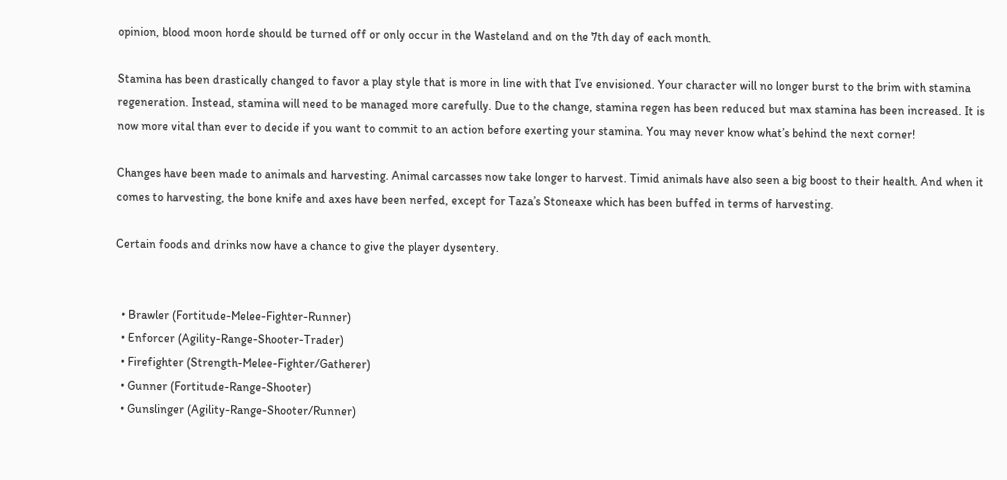opinion, blood moon horde should be turned off or only occur in the Wasteland and on the 7th day of each month.

Stamina has been drastically changed to favor a play style that is more in line with that I’ve envisioned. Your character will no longer burst to the brim with stamina regeneration. Instead, stamina will need to be managed more carefully. Due to the change, stamina regen has been reduced but max stamina has been increased. It is now more vital than ever to decide if you want to commit to an action before exerting your stamina. You may never know what’s behind the next corner!

Changes have been made to animals and harvesting. Animal carcasses now take longer to harvest. Timid animals have also seen a big boost to their health. And when it comes to harvesting, the bone knife and axes have been nerfed, except for Taza’s Stoneaxe which has been buffed in terms of harvesting.

Certain foods and drinks now have a chance to give the player dysentery.


  • Brawler (Fortitude-Melee-Fighter-Runner)
  • Enforcer (Agility-Range-Shooter-Trader)
  • Firefighter (Strength-Melee-Fighter/Gatherer)
  • Gunner (Fortitude-Range-Shooter)
  • Gunslinger (Agility-Range-Shooter/Runner)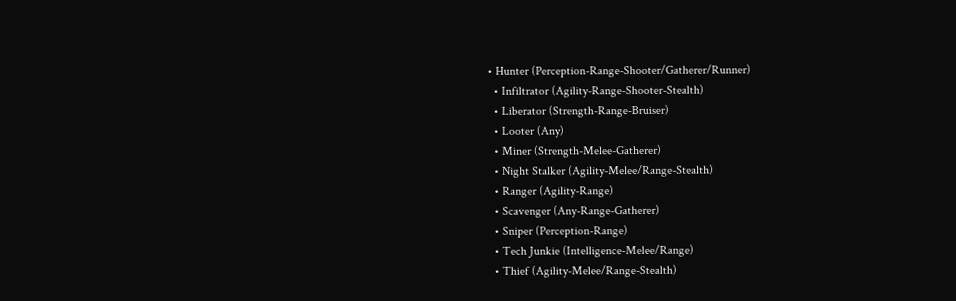• Hunter (Perception-Range-Shooter/Gatherer/Runner)
  • Infiltrator (Agility-Range-Shooter-Stealth)
  • Liberator (Strength-Range-Bruiser)
  • Looter (Any)
  • Miner (Strength-Melee-Gatherer)
  • Night Stalker (Agility-Melee/Range-Stealth)
  • Ranger (Agility-Range)
  • Scavenger (Any-Range-Gatherer)
  • Sniper (Perception-Range)
  • Tech Junkie (Intelligence-Melee/Range)
  • Thief (Agility-Melee/Range-Stealth)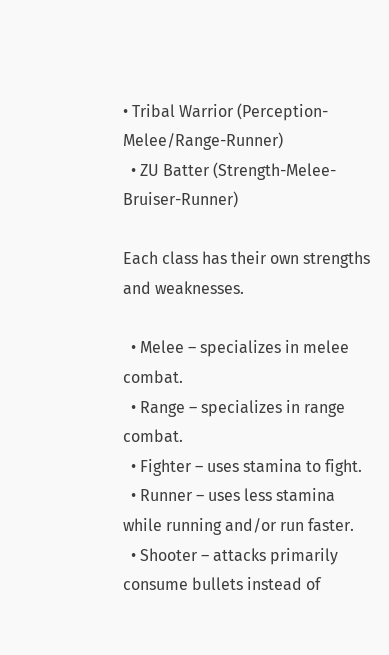• Tribal Warrior (Perception-Melee/Range-Runner)
  • ZU Batter (Strength-Melee-Bruiser-Runner)

Each class has their own strengths and weaknesses.

  • Melee – specializes in melee combat.
  • Range – specializes in range combat.
  • Fighter – uses stamina to fight.
  • Runner – uses less stamina while running and/or run faster.
  • Shooter – attacks primarily consume bullets instead of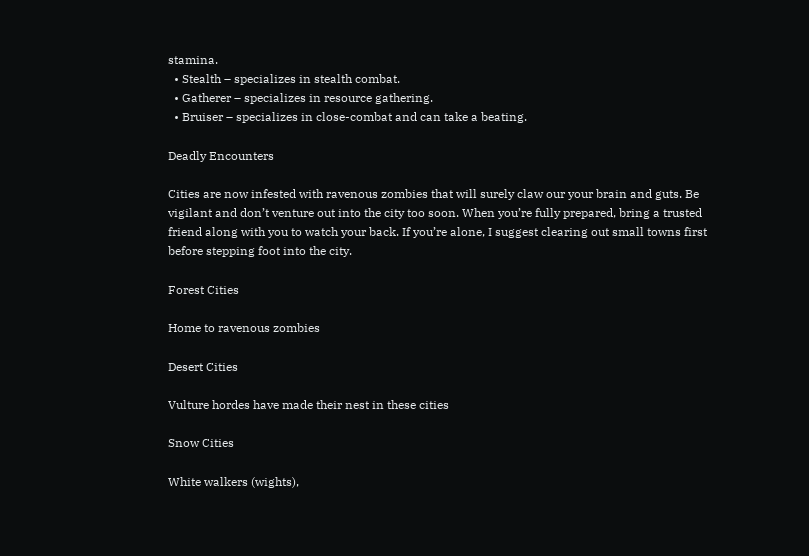stamina.
  • Stealth – specializes in stealth combat.
  • Gatherer – specializes in resource gathering.
  • Bruiser – specializes in close-combat and can take a beating.

Deadly Encounters

Cities are now infested with ravenous zombies that will surely claw our your brain and guts. Be vigilant and don’t venture out into the city too soon. When you’re fully prepared, bring a trusted friend along with you to watch your back. If you’re alone, I suggest clearing out small towns first before stepping foot into the city.

Forest Cities

Home to ravenous zombies

Desert Cities

Vulture hordes have made their nest in these cities

Snow Cities

White walkers (wights),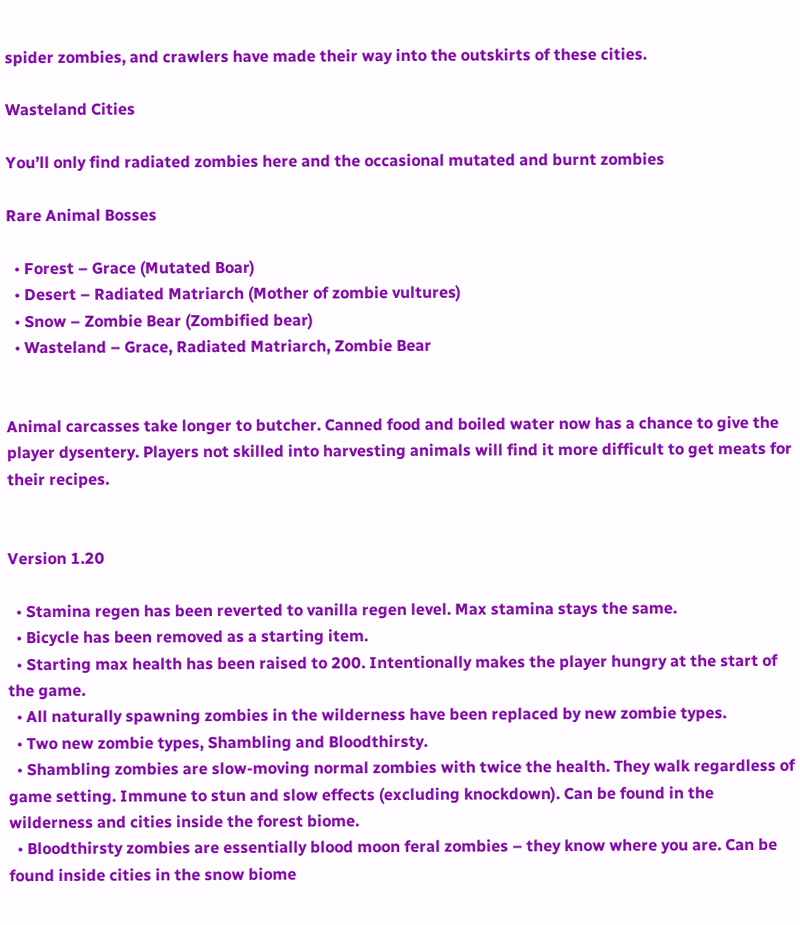spider zombies, and crawlers have made their way into the outskirts of these cities.

Wasteland Cities

You’ll only find radiated zombies here and the occasional mutated and burnt zombies

Rare Animal Bosses

  • Forest – Grace (Mutated Boar)
  • Desert – Radiated Matriarch (Mother of zombie vultures)
  • Snow – Zombie Bear (Zombified bear)
  • Wasteland – Grace, Radiated Matriarch, Zombie Bear


Animal carcasses take longer to butcher. Canned food and boiled water now has a chance to give the player dysentery. Players not skilled into harvesting animals will find it more difficult to get meats for their recipes.


Version 1.20

  • Stamina regen has been reverted to vanilla regen level. Max stamina stays the same.
  • Bicycle has been removed as a starting item.
  • Starting max health has been raised to 200. Intentionally makes the player hungry at the start of the game.
  • All naturally spawning zombies in the wilderness have been replaced by new zombie types.
  • Two new zombie types, Shambling and Bloodthirsty.
  • Shambling zombies are slow-moving normal zombies with twice the health. They walk regardless of game setting. Immune to stun and slow effects (excluding knockdown). Can be found in the wilderness and cities inside the forest biome.
  • Bloodthirsty zombies are essentially blood moon feral zombies – they know where you are. Can be found inside cities in the snow biome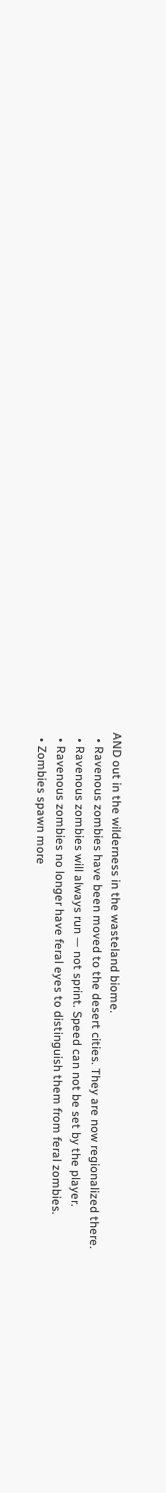AND out in the wilderness in the wasteland biome.
  • Ravenous zombies have been moved to the desert cities. They are now regionalized there.
  • Ravenous zombies will always run — not sprint. Speed can not be set by the player.
  • Ravenous zombies no longer have feral eyes to distinguish them from feral zombies.
  • Zombies spawn more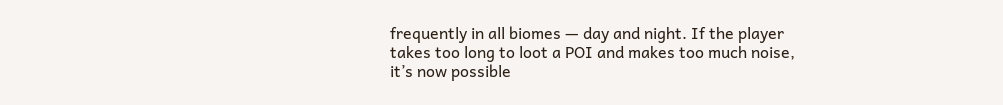frequently in all biomes — day and night. If the player takes too long to loot a POI and makes too much noise, it’s now possible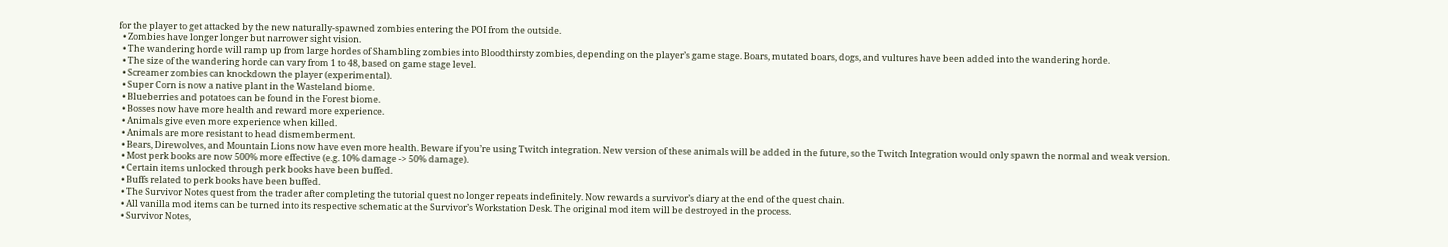for the player to get attacked by the new naturally-spawned zombies entering the POI from the outside.
  • Zombies have longer longer but narrower sight vision.
  • The wandering horde will ramp up from large hordes of Shambling zombies into Bloodthirsty zombies, depending on the player’s game stage. Boars, mutated boars, dogs, and vultures have been added into the wandering horde.
  • The size of the wandering horde can vary from 1 to 48, based on game stage level.
  • Screamer zombies can knockdown the player (experimental).
  • Super Corn is now a native plant in the Wasteland biome.
  • Blueberries and potatoes can be found in the Forest biome.
  • Bosses now have more health and reward more experience.
  • Animals give even more experience when killed.
  • Animals are more resistant to head dismemberment.
  • Bears, Direwolves, and Mountain Lions now have even more health. Beware if you’re using Twitch integration. New version of these animals will be added in the future, so the Twitch Integration would only spawn the normal and weak version.
  • Most perk books are now 500% more effective (e.g. 10% damage -> 50% damage).
  • Certain items unlocked through perk books have been buffed.
  • Buffs related to perk books have been buffed.
  • The Survivor Notes quest from the trader after completing the tutorial quest no longer repeats indefinitely. Now rewards a survivor’s diary at the end of the quest chain.
  • All vanilla mod items can be turned into its respective schematic at the Survivor’s Workstation Desk. The original mod item will be destroyed in the process.
  • Survivor Notes,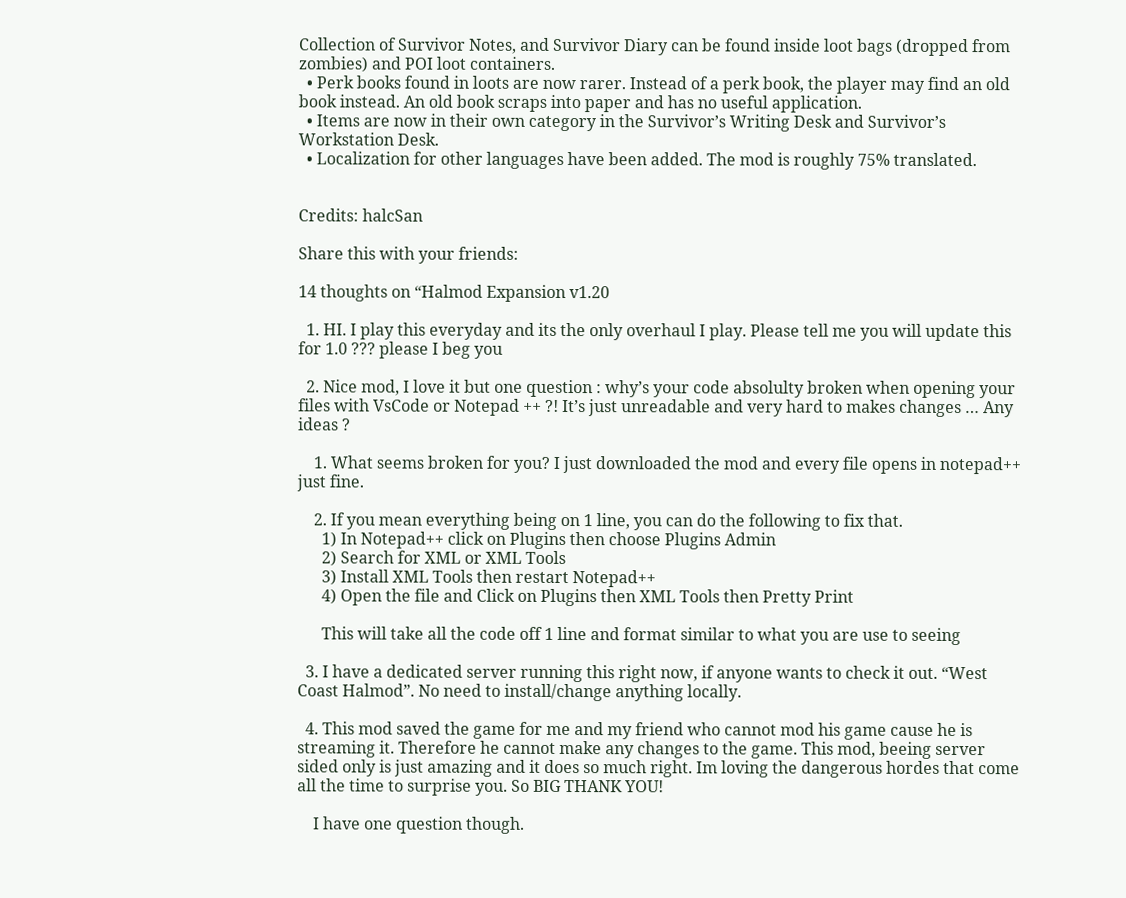Collection of Survivor Notes, and Survivor Diary can be found inside loot bags (dropped from zombies) and POI loot containers.
  • Perk books found in loots are now rarer. Instead of a perk book, the player may find an old book instead. An old book scraps into paper and has no useful application.
  • Items are now in their own category in the Survivor’s Writing Desk and Survivor’s Workstation Desk.
  • Localization for other languages have been added. The mod is roughly 75% translated.


Credits: halcSan

Share this with your friends:

14 thoughts on “Halmod Expansion v1.20

  1. HI. I play this everyday and its the only overhaul I play. Please tell me you will update this for 1.0 ??? please I beg you

  2. Nice mod, I love it but one question : why’s your code absolulty broken when opening your files with VsCode or Notepad ++ ?! It’s just unreadable and very hard to makes changes … Any ideas ?

    1. What seems broken for you? I just downloaded the mod and every file opens in notepad++ just fine.

    2. If you mean everything being on 1 line, you can do the following to fix that.
      1) In Notepad++ click on Plugins then choose Plugins Admin
      2) Search for XML or XML Tools
      3) Install XML Tools then restart Notepad++
      4) Open the file and Click on Plugins then XML Tools then Pretty Print

      This will take all the code off 1 line and format similar to what you are use to seeing

  3. I have a dedicated server running this right now, if anyone wants to check it out. “West Coast Halmod”. No need to install/change anything locally.

  4. This mod saved the game for me and my friend who cannot mod his game cause he is streaming it. Therefore he cannot make any changes to the game. This mod, beeing server sided only is just amazing and it does so much right. Im loving the dangerous hordes that come all the time to surprise you. So BIG THANK YOU!

    I have one question though.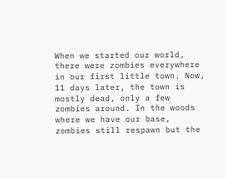When we started our world, there were zombies everywhere in our first little town. Now, 11 days later, the town is mostly dead, only a few zombies around. In the woods where we have our base, zombies still respawn but the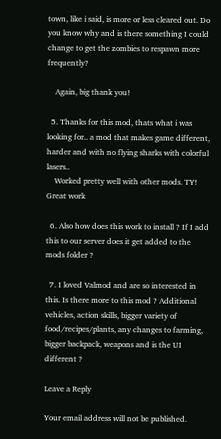town, like i said, is more or less cleared out. Do you know why and is there something I could change to get the zombies to respawn more frequently?

    Again, big thank you!

  5. Thanks for this mod, thats what i was looking for.. a mod that makes game different, harder and with no flying sharks with colorful lasers..
    Worked pretty well with other mods. TY! Great work

  6. Also how does this work to install ? If I add this to our server does it get added to the mods folder ?

  7. I loved Valmod and are so interested in this. Is there more to this mod ? Additional vehicles, action skills, bigger variety of food/recipes/plants, any changes to farming, bigger backpack, weapons and is the UI different ?

Leave a Reply

Your email address will not be published.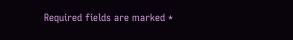Required fields are marked *